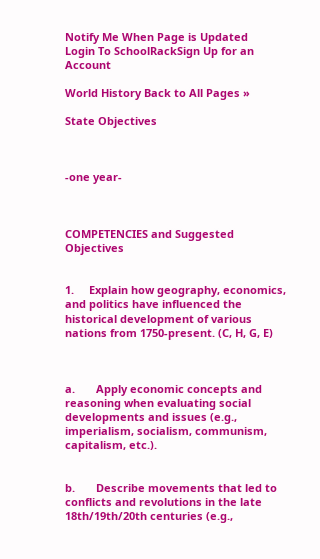Notify Me When Page is Updated
Login To SchoolRackSign Up for an Account

World History Back to All Pages »

State Objectives



-one year-



COMPETENCIES and Suggested Objectives


1.     Explain how geography, economics, and politics have influenced the historical development of various nations from 1750-present. (C, H, G, E)



a.       Apply economic concepts and reasoning when evaluating social developments and issues (e.g., imperialism, socialism, communism, capitalism, etc.).


b.       Describe movements that led to conflicts and revolutions in the late 18th/19th/20th centuries (e.g.,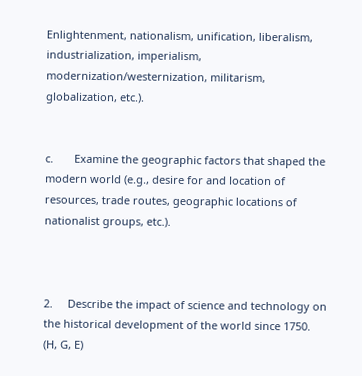Enlightenment, nationalism, unification, liberalism, industrialization, imperialism, modernization/westernization, militarism, globalization, etc.).


c.       Examine the geographic factors that shaped the modern world (e.g., desire for and location of resources, trade routes, geographic locations of nationalist groups, etc.).



2.     Describe the impact of science and technology on the historical development of the world since 1750. (H, G, E)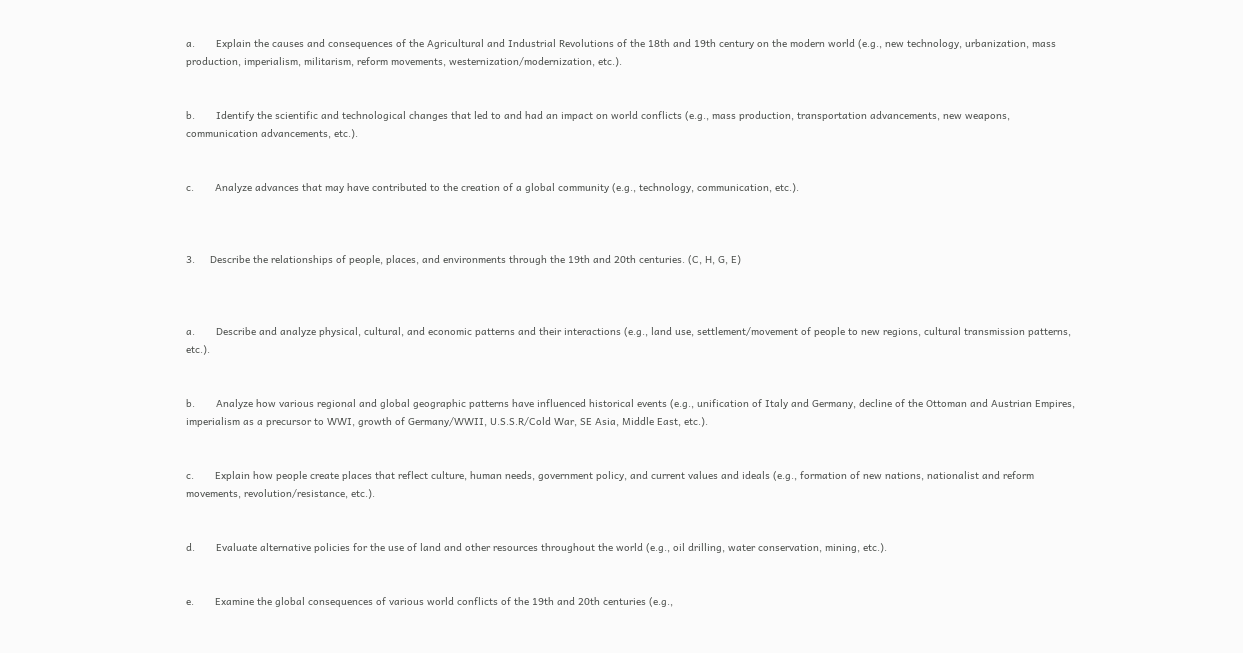a.       Explain the causes and consequences of the Agricultural and Industrial Revolutions of the 18th and 19th century on the modern world (e.g., new technology, urbanization, mass production, imperialism, militarism, reform movements, westernization/modernization, etc.).


b.       Identify the scientific and technological changes that led to and had an impact on world conflicts (e.g., mass production, transportation advancements, new weapons, communication advancements, etc.).


c.       Analyze advances that may have contributed to the creation of a global community (e.g., technology, communication, etc.).



3.     Describe the relationships of people, places, and environments through the 19th and 20th centuries. (C, H, G, E)



a.       Describe and analyze physical, cultural, and economic patterns and their interactions (e.g., land use, settlement/movement of people to new regions, cultural transmission patterns, etc.).


b.       Analyze how various regional and global geographic patterns have influenced historical events (e.g., unification of Italy and Germany, decline of the Ottoman and Austrian Empires, imperialism as a precursor to WWI, growth of Germany/WWII, U.S.S.R/Cold War, SE Asia, Middle East, etc.).


c.       Explain how people create places that reflect culture, human needs, government policy, and current values and ideals (e.g., formation of new nations, nationalist and reform movements, revolution/resistance, etc.).


d.       Evaluate alternative policies for the use of land and other resources throughout the world (e.g., oil drilling, water conservation, mining, etc.).


e.       Examine the global consequences of various world conflicts of the 19th and 20th centuries (e.g.,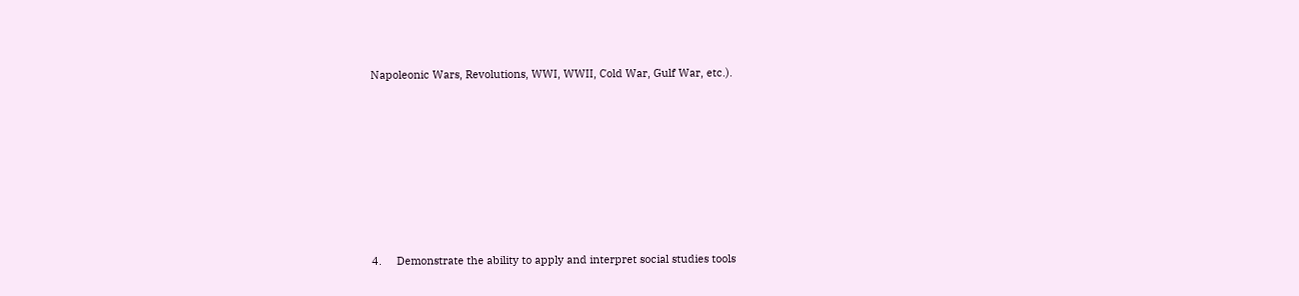Napoleonic Wars, Revolutions, WWI, WWII, Cold War, Gulf War, etc.).








4.     Demonstrate the ability to apply and interpret social studies tools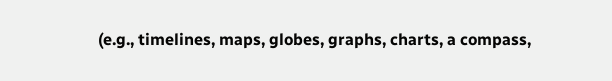(e.g., timelines, maps, globes, graphs, charts, a compass,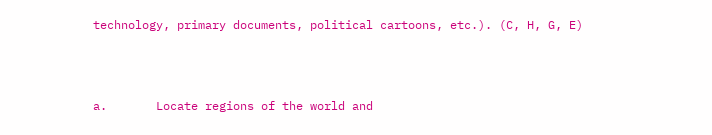technology, primary documents, political cartoons, etc.). (C, H, G, E)



a.       Locate regions of the world and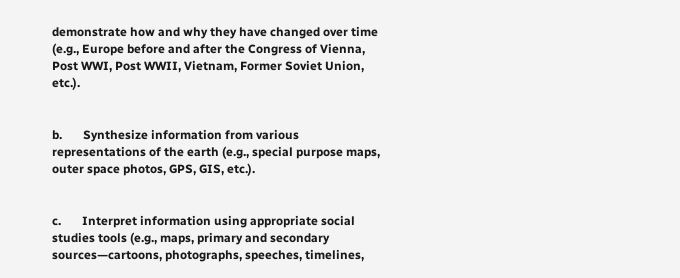demonstrate how and why they have changed over time (e.g., Europe before and after the Congress of Vienna, Post WWI, Post WWII, Vietnam, Former Soviet Union, etc.).


b.       Synthesize information from various representations of the earth (e.g., special purpose maps, outer space photos, GPS, GIS, etc.).


c.       Interpret information using appropriate social studies tools (e.g., maps, primary and secondary sources—cartoons, photographs, speeches, timelines,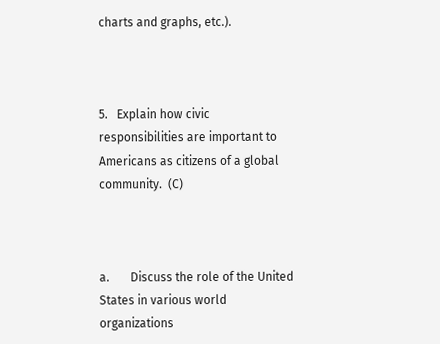charts and graphs, etc.).



5.   Explain how civic responsibilities are important to Americans as citizens of a global community.  (C)



a.       Discuss the role of the United States in various world organizations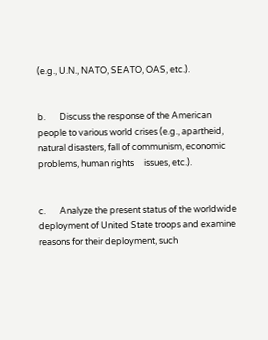(e.g., U.N., NATO, SEATO, OAS, etc.).


b.       Discuss the response of the American people to various world crises (e.g., apartheid, natural disasters, fall of communism, economic problems, human rights     issues, etc.).


c.       Analyze the present status of the worldwide deployment of United State troops and examine reasons for their deployment, such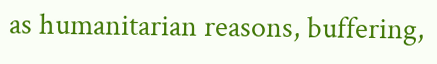as humanitarian reasons, buffering,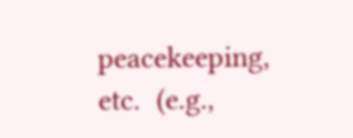peacekeeping, etc.  (e.g.,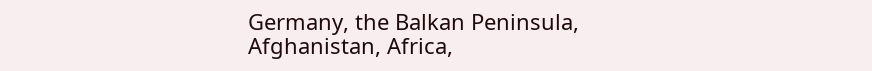Germany, the Balkan Peninsula, Afghanistan, Africa,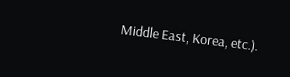Middle East, Korea, etc.).